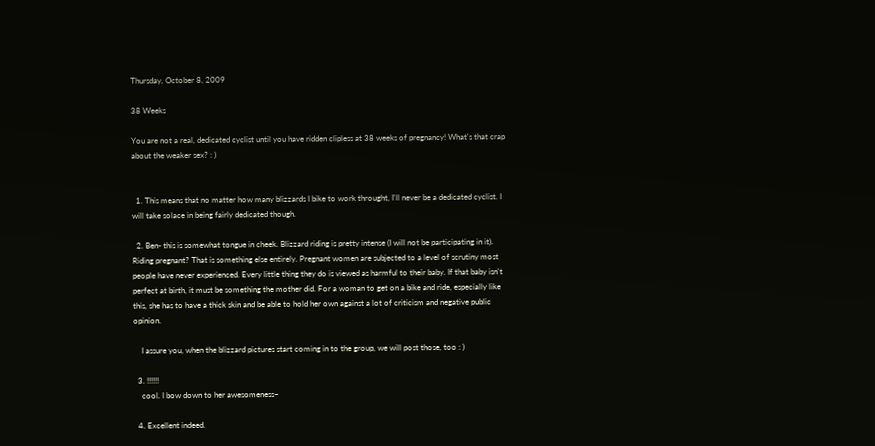Thursday, October 8, 2009

38 Weeks

You are not a real, dedicated cyclist until you have ridden clipless at 38 weeks of pregnancy! What's that crap about the weaker sex? : )


  1. This means that no matter how many blizzards I bike to work throught, I'll never be a dedicated cyclist. I will take solace in being fairly dedicated though.

  2. Ben- this is somewhat tongue in cheek. Blizzard riding is pretty intense (I will not be participating in it). Riding pregnant? That is something else entirely. Pregnant women are subjected to a level of scrutiny most people have never experienced. Every little thing they do is viewed as harmful to their baby. If that baby isn't perfect at birth, it must be something the mother did. For a woman to get on a bike and ride, especially like this, she has to have a thick skin and be able to hold her own against a lot of criticism and negative public opinion.

    I assure you, when the blizzard pictures start coming in to the group, we will post those, too : )

  3. !!!!!!
    cool. I bow down to her awesomeness~

  4. Excellent indeed.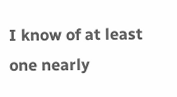I know of at least one nearly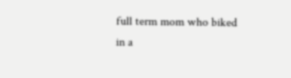full term mom who biked in a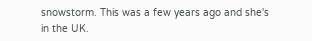snowstorm. This was a few years ago and she's in the UK.